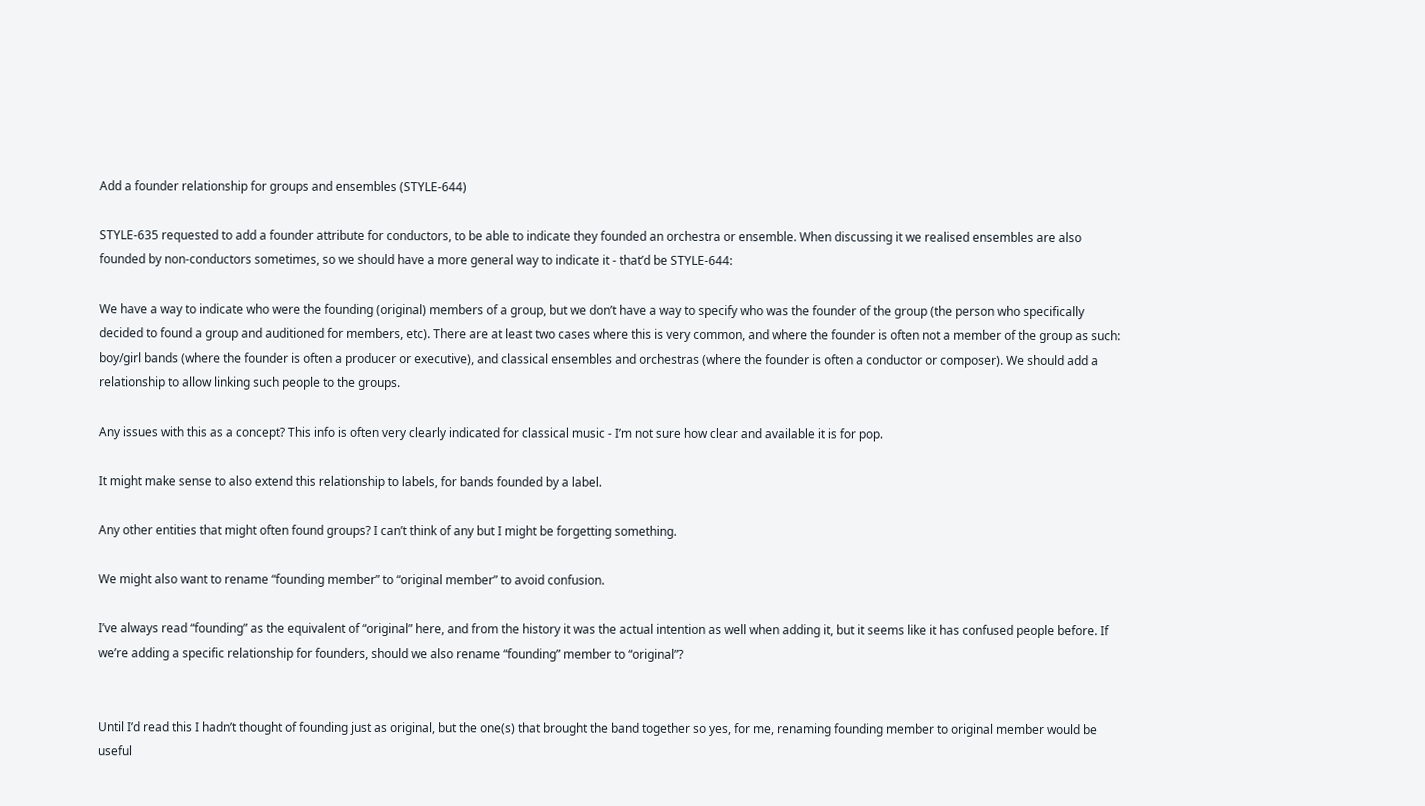Add a founder relationship for groups and ensembles (STYLE-644)

STYLE-635 requested to add a founder attribute for conductors, to be able to indicate they founded an orchestra or ensemble. When discussing it we realised ensembles are also founded by non-conductors sometimes, so we should have a more general way to indicate it - that’d be STYLE-644:

We have a way to indicate who were the founding (original) members of a group, but we don’t have a way to specify who was the founder of the group (the person who specifically decided to found a group and auditioned for members, etc). There are at least two cases where this is very common, and where the founder is often not a member of the group as such: boy/girl bands (where the founder is often a producer or executive), and classical ensembles and orchestras (where the founder is often a conductor or composer). We should add a relationship to allow linking such people to the groups.

Any issues with this as a concept? This info is often very clearly indicated for classical music - I’m not sure how clear and available it is for pop.

It might make sense to also extend this relationship to labels, for bands founded by a label.

Any other entities that might often found groups? I can’t think of any but I might be forgetting something.

We might also want to rename “founding member” to “original member” to avoid confusion.

I’ve always read “founding” as the equivalent of “original” here, and from the history it was the actual intention as well when adding it, but it seems like it has confused people before. If we’re adding a specific relationship for founders, should we also rename “founding” member to “original”?


Until I’d read this I hadn’t thought of founding just as original, but the one(s) that brought the band together so yes, for me, renaming founding member to original member would be useful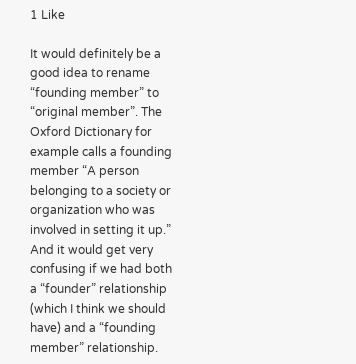1 Like

It would definitely be a good idea to rename “founding member” to “original member”. The Oxford Dictionary for example calls a founding member “A person belonging to a society or organization who was involved in setting it up.” And it would get very confusing if we had both a “founder” relationship (which I think we should have) and a “founding member” relationship.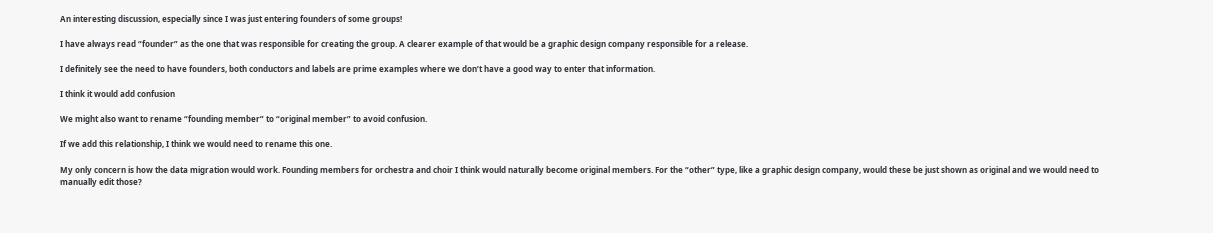An interesting discussion, especially since I was just entering founders of some groups!

I have always read “founder” as the one that was responsible for creating the group. A clearer example of that would be a graphic design company responsible for a release.

I definitely see the need to have founders, both conductors and labels are prime examples where we don’t have a good way to enter that information.

I think it would add confusion

We might also want to rename “founding member” to “original member” to avoid confusion.

If we add this relationship, I think we would need to rename this one.

My only concern is how the data migration would work. Founding members for orchestra and choir I think would naturally become original members. For the “other” type, like a graphic design company, would these be just shown as original and we would need to manually edit those?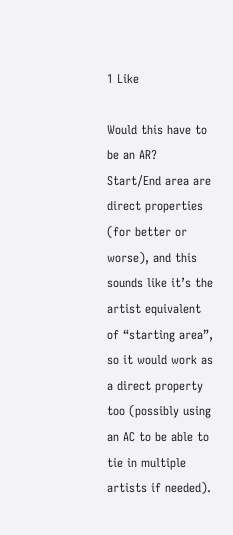1 Like

Would this have to be an AR? Start/End area are direct properties (for better or worse), and this sounds like it’s the artist equivalent of “starting area”, so it would work as a direct property too (possibly using an AC to be able to tie in multiple artists if needed).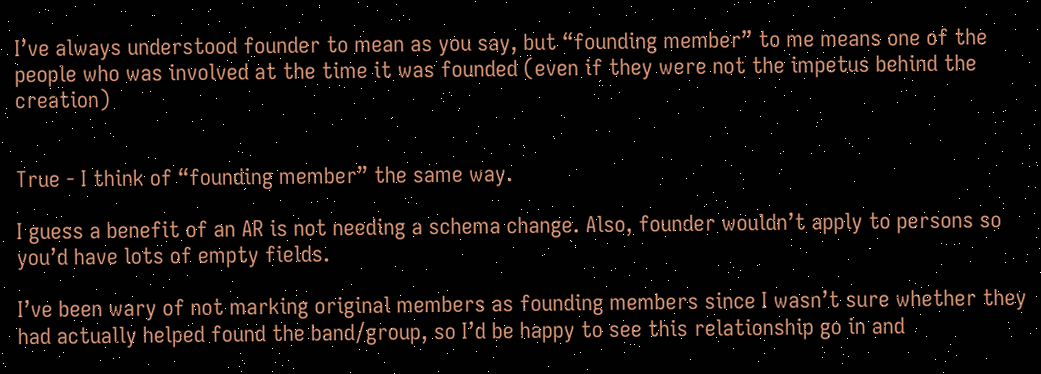I’ve always understood founder to mean as you say, but “founding member” to me means one of the people who was involved at the time it was founded (even if they were not the impetus behind the creation)


True - I think of “founding member” the same way.

I guess a benefit of an AR is not needing a schema change. Also, founder wouldn’t apply to persons so you’d have lots of empty fields.

I’ve been wary of not marking original members as founding members since I wasn’t sure whether they had actually helped found the band/group, so I’d be happy to see this relationship go in and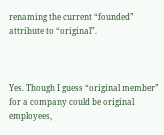renaming the current “founded” attribute to “original”.



Yes. Though I guess “original member” for a company could be original employees,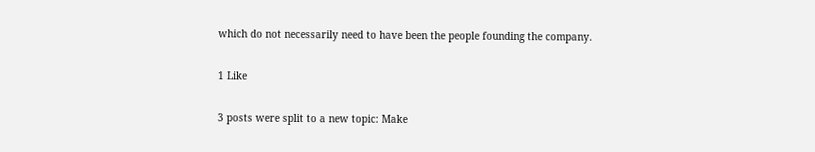which do not necessarily need to have been the people founding the company.

1 Like

3 posts were split to a new topic: Make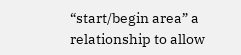“start/begin area” a relationship to allow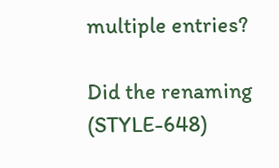multiple entries?

Did the renaming (STYLE-648)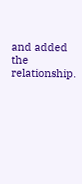and added the relationship.